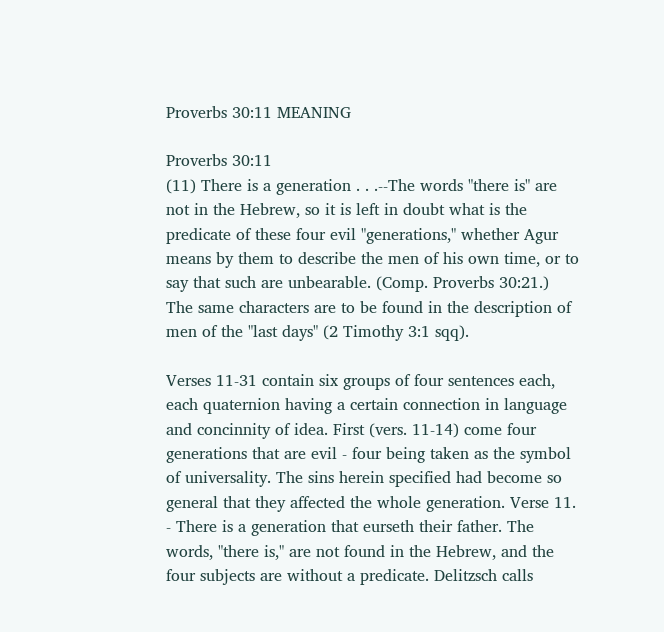Proverbs 30:11 MEANING

Proverbs 30:11
(11) There is a generation . . .--The words "there is" are not in the Hebrew, so it is left in doubt what is the predicate of these four evil "generations," whether Agur means by them to describe the men of his own time, or to say that such are unbearable. (Comp. Proverbs 30:21.) The same characters are to be found in the description of men of the "last days" (2 Timothy 3:1 sqq).

Verses 11-31 contain six groups of four sentences each, each quaternion having a certain connection in language and concinnity of idea. First (vers. 11-14) come four generations that are evil - four being taken as the symbol of universality. The sins herein specified had become so general that they affected the whole generation. Verse 11. - There is a generation that eurseth their father. The words, "there is," are not found in the Hebrew, and the four subjects are without a predicate. Delitzsch calls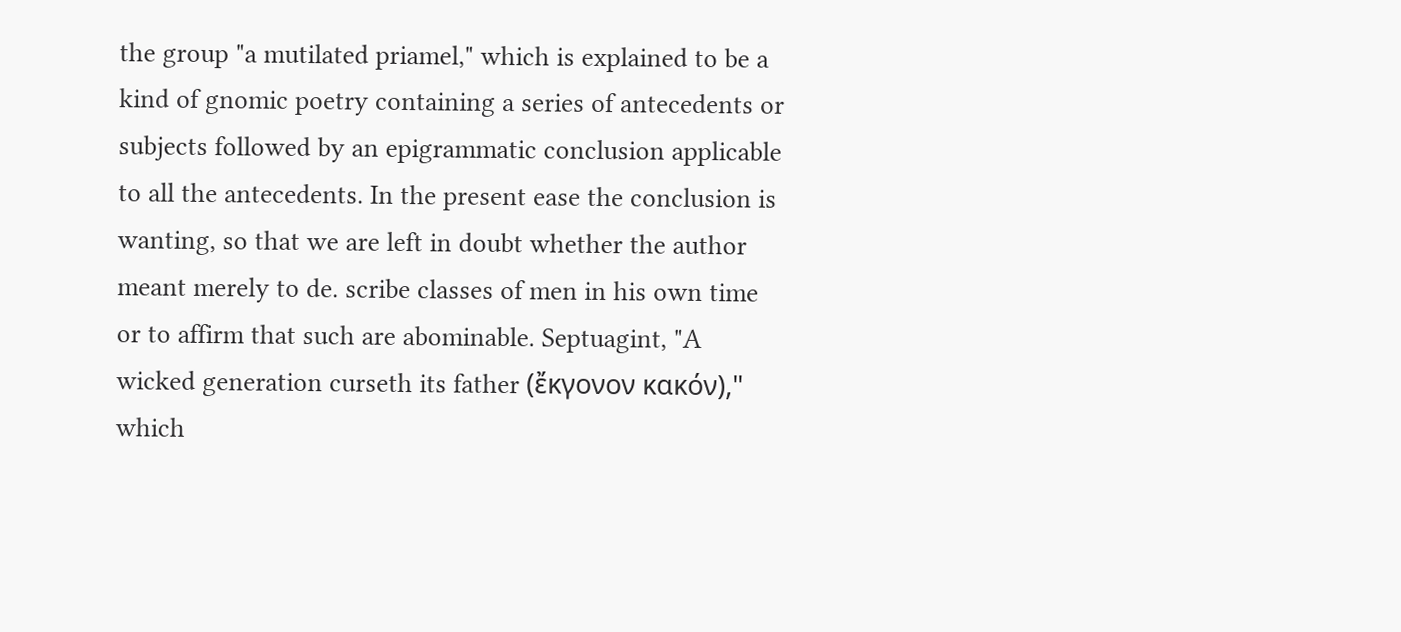the group "a mutilated priamel," which is explained to be a kind of gnomic poetry containing a series of antecedents or subjects followed by an epigrammatic conclusion applicable to all the antecedents. In the present ease the conclusion is wanting, so that we are left in doubt whether the author meant merely to de. scribe classes of men in his own time or to affirm that such are abominable. Septuagint, "A wicked generation curseth its father (ἔκγονον κακόν)," which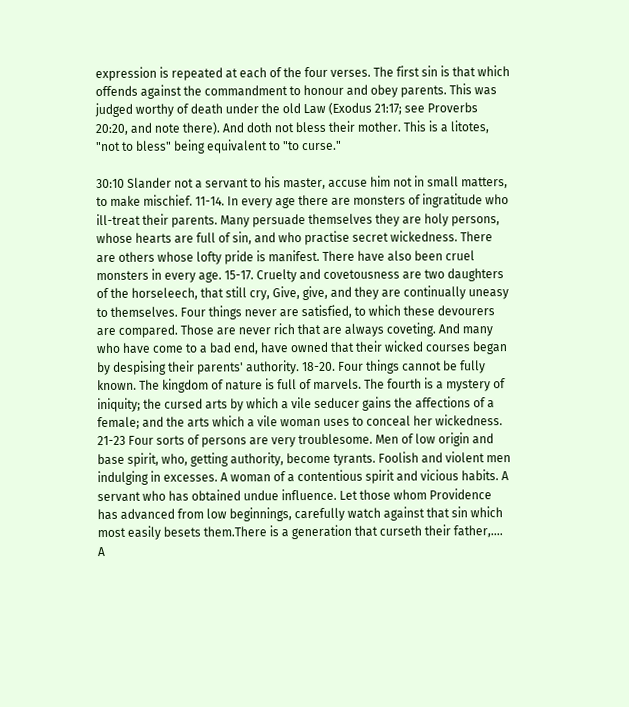expression is repeated at each of the four verses. The first sin is that which offends against the commandment to honour and obey parents. This was judged worthy of death under the old Law (Exodus 21:17; see Proverbs 20:20, and note there). And doth not bless their mother. This is a litotes, "not to bless" being equivalent to "to curse."

30:10 Slander not a servant to his master, accuse him not in small matters, to make mischief. 11-14. In every age there are monsters of ingratitude who ill-treat their parents. Many persuade themselves they are holy persons, whose hearts are full of sin, and who practise secret wickedness. There are others whose lofty pride is manifest. There have also been cruel monsters in every age. 15-17. Cruelty and covetousness are two daughters of the horseleech, that still cry, Give, give, and they are continually uneasy to themselves. Four things never are satisfied, to which these devourers are compared. Those are never rich that are always coveting. And many who have come to a bad end, have owned that their wicked courses began by despising their parents' authority. 18-20. Four things cannot be fully known. The kingdom of nature is full of marvels. The fourth is a mystery of iniquity; the cursed arts by which a vile seducer gains the affections of a female; and the arts which a vile woman uses to conceal her wickedness. 21-23 Four sorts of persons are very troublesome. Men of low origin and base spirit, who, getting authority, become tyrants. Foolish and violent men indulging in excesses. A woman of a contentious spirit and vicious habits. A servant who has obtained undue influence. Let those whom Providence has advanced from low beginnings, carefully watch against that sin which most easily besets them.There is a generation that curseth their father,.... A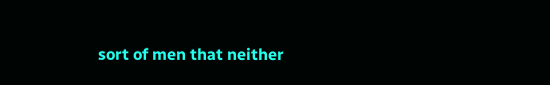sort of men that neither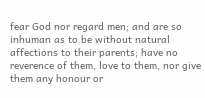fear God nor regard men; and are so inhuman as to be without natural affections to their parents; have no reverence of them, love to them, nor give them any honour or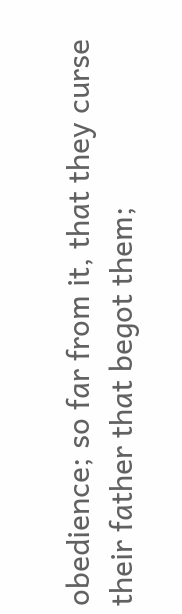obedience; so far from it, that they curse their father that begot them;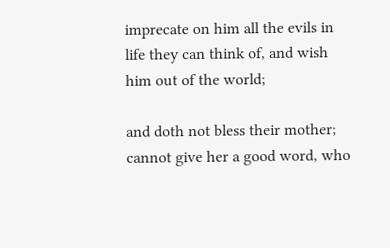imprecate on him all the evils in life they can think of, and wish him out of the world;

and doth not bless their mother; cannot give her a good word, who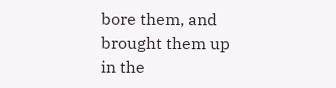bore them, and brought them up in the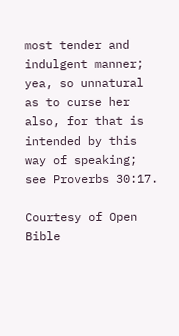most tender and indulgent manner; yea, so unnatural as to curse her also, for that is intended by this way of speaking; see Proverbs 30:17.

Courtesy of Open Bible